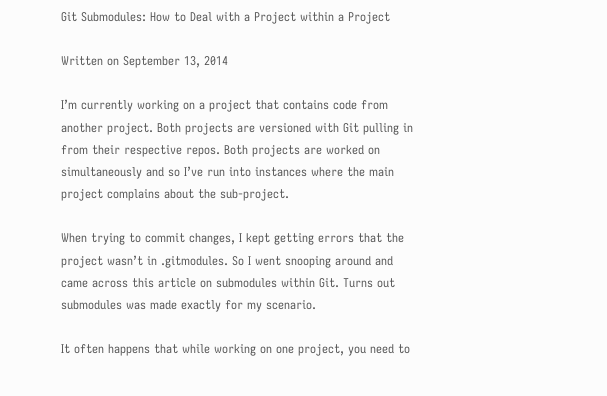Git Submodules: How to Deal with a Project within a Project

Written on September 13, 2014

I’m currently working on a project that contains code from another project. Both projects are versioned with Git pulling in from their respective repos. Both projects are worked on simultaneously and so I’ve run into instances where the main project complains about the sub-project.

When trying to commit changes, I kept getting errors that the project wasn’t in .gitmodules. So I went snooping around and came across this article on submodules within Git. Turns out submodules was made exactly for my scenario.

It often happens that while working on one project, you need to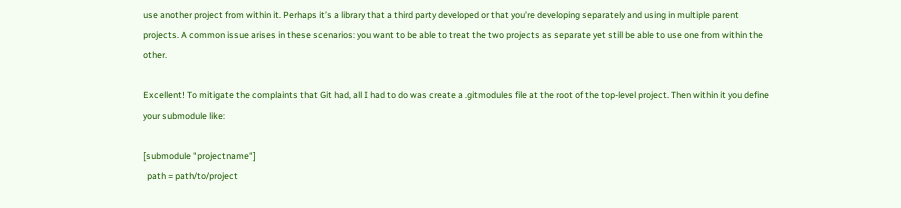use another project from within it. Perhaps it’s a library that a third party developed or that you’re developing separately and using in multiple parent projects. A common issue arises in these scenarios: you want to be able to treat the two projects as separate yet still be able to use one from within the other.

Excellent! To mitigate the complaints that Git had, all I had to do was create a .gitmodules file at the root of the top-level project. Then within it you define your submodule like:

[submodule "projectname"]
  path = path/to/project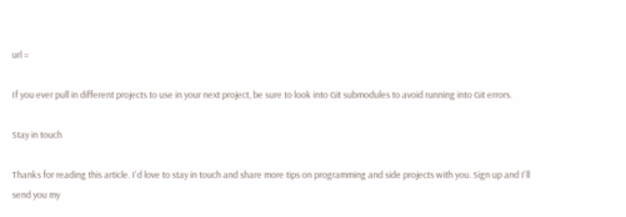url =

If you ever pull in different projects to use in your next project, be sure to look into Git submodules to avoid running into Git errors.

Stay in touch

Thanks for reading this article. I'd love to stay in touch and share more tips on programming and side projects with you. Sign up and I'll send you my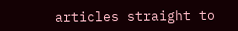articles straight to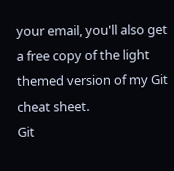your email, you'll also get a free copy of the light themed version of my Git cheat sheet.
Git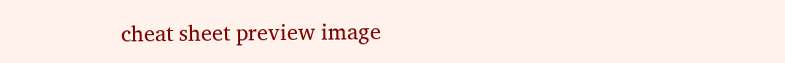cheat sheet preview image